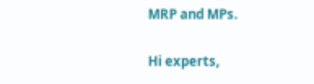MRP and MPs.

Hi experts,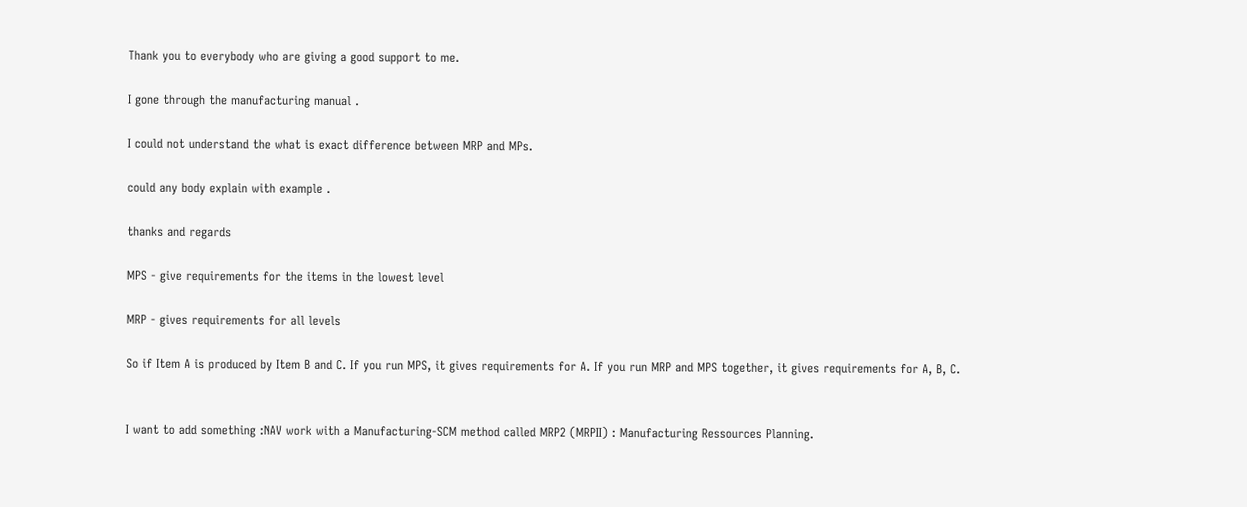Thank you to everybody who are giving a good support to me.

I gone through the manufacturing manual .

I could not understand the what is exact difference between MRP and MPs.

could any body explain with example .

thanks and regards

MPS - give requirements for the items in the lowest level

MRP - gives requirements for all levels

So if Item A is produced by Item B and C. If you run MPS, it gives requirements for A. If you run MRP and MPS together, it gives requirements for A, B, C.


I want to add something :NAV work with a Manufacturing-SCM method called MRP2 (MRPII) : Manufacturing Ressources Planning.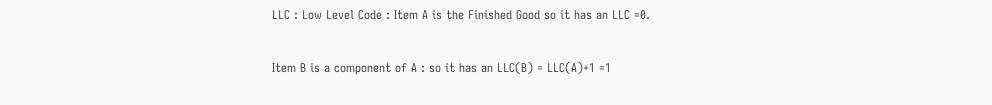LLC : Low Level Code : Item A is the Finished Good so it has an LLC =0.

Item B is a component of A : so it has an LLC(B) = LLC(A)+1 =1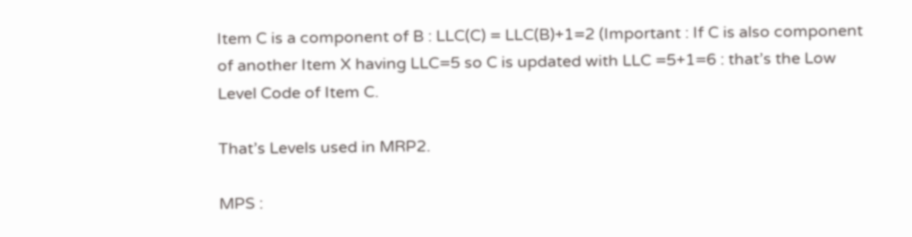Item C is a component of B : LLC(C) = LLC(B)+1=2 (Important : If C is also component of another Item X having LLC=5 so C is updated with LLC =5+1=6 : that’s the Low Level Code of Item C.

That’s Levels used in MRP2.

MPS :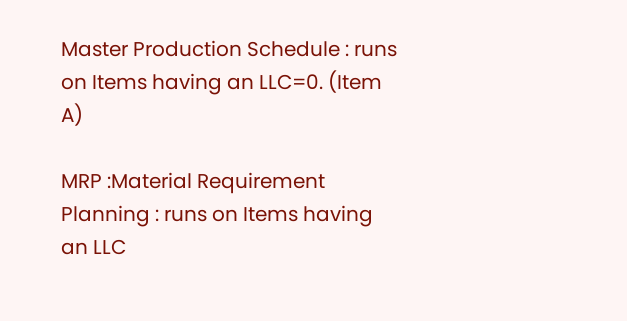Master Production Schedule : runs on Items having an LLC=0. (Item A)

MRP :Material Requirement Planning : runs on Items having an LLC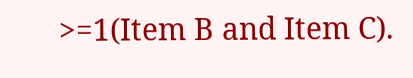>=1(Item B and Item C).